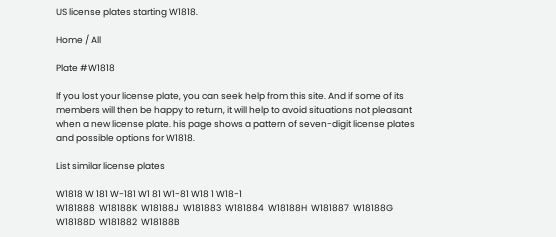US license plates starting W1818.

Home / All

Plate #W1818

If you lost your license plate, you can seek help from this site. And if some of its members will then be happy to return, it will help to avoid situations not pleasant when a new license plate. his page shows a pattern of seven-digit license plates and possible options for W1818.

List similar license plates

W1818 W 181 W-181 W1 81 W1-81 W18 1 W18-1
W181888  W18188K  W18188J  W181883  W181884  W18188H  W181887  W18188G  W18188D  W181882  W18188B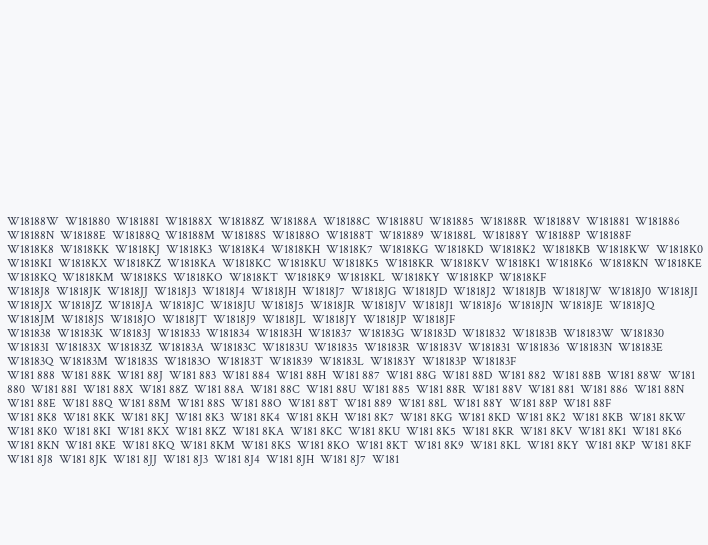W18188W  W181880  W18188I  W18188X  W18188Z  W18188A  W18188C  W18188U  W181885  W18188R  W18188V  W181881  W181886  W18188N  W18188E  W18188Q  W18188M  W18188S  W18188O  W18188T  W181889  W18188L  W18188Y  W18188P  W18188F
W1818K8  W1818KK  W1818KJ  W1818K3  W1818K4  W1818KH  W1818K7  W1818KG  W1818KD  W1818K2  W1818KB  W1818KW  W1818K0  W1818KI  W1818KX  W1818KZ  W1818KA  W1818KC  W1818KU  W1818K5  W1818KR  W1818KV  W1818K1  W1818K6  W1818KN  W1818KE  W1818KQ  W1818KM  W1818KS  W1818KO  W1818KT  W1818K9  W1818KL  W1818KY  W1818KP  W1818KF
W1818J8  W1818JK  W1818JJ  W1818J3  W1818J4  W1818JH  W1818J7  W1818JG  W1818JD  W1818J2  W1818JB  W1818JW  W1818J0  W1818JI  W1818JX  W1818JZ  W1818JA  W1818JC  W1818JU  W1818J5  W1818JR  W1818JV  W1818J1  W1818J6  W1818JN  W1818JE  W1818JQ  W1818JM  W1818JS  W1818JO  W1818JT  W1818J9  W1818JL  W1818JY  W1818JP  W1818JF
W181838  W18183K  W18183J  W181833  W181834  W18183H  W181837  W18183G  W18183D  W181832  W18183B  W18183W  W181830  W18183I  W18183X  W18183Z  W18183A  W18183C  W18183U  W181835  W18183R  W18183V  W181831  W181836  W18183N  W18183E  W18183Q  W18183M  W18183S  W18183O  W18183T  W181839  W18183L  W18183Y  W18183P  W18183F
W181 888  W181 88K  W181 88J  W181 883  W181 884  W181 88H  W181 887  W181 88G  W181 88D  W181 882  W181 88B  W181 88W  W181 880  W181 88I  W181 88X  W181 88Z  W181 88A  W181 88C  W181 88U  W181 885  W181 88R  W181 88V  W181 881  W181 886  W181 88N  W181 88E  W181 88Q  W181 88M  W181 88S  W181 88O  W181 88T  W181 889  W181 88L  W181 88Y  W181 88P  W181 88F
W181 8K8  W181 8KK  W181 8KJ  W181 8K3  W181 8K4  W181 8KH  W181 8K7  W181 8KG  W181 8KD  W181 8K2  W181 8KB  W181 8KW  W181 8K0  W181 8KI  W181 8KX  W181 8KZ  W181 8KA  W181 8KC  W181 8KU  W181 8K5  W181 8KR  W181 8KV  W181 8K1  W181 8K6  W181 8KN  W181 8KE  W181 8KQ  W181 8KM  W181 8KS  W181 8KO  W181 8KT  W181 8K9  W181 8KL  W181 8KY  W181 8KP  W181 8KF
W181 8J8  W181 8JK  W181 8JJ  W181 8J3  W181 8J4  W181 8JH  W181 8J7  W181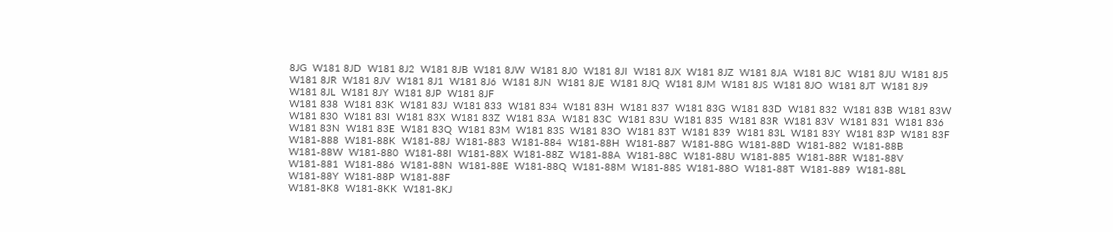8JG  W181 8JD  W181 8J2  W181 8JB  W181 8JW  W181 8J0  W181 8JI  W181 8JX  W181 8JZ  W181 8JA  W181 8JC  W181 8JU  W181 8J5  W181 8JR  W181 8JV  W181 8J1  W181 8J6  W181 8JN  W181 8JE  W181 8JQ  W181 8JM  W181 8JS  W181 8JO  W181 8JT  W181 8J9  W181 8JL  W181 8JY  W181 8JP  W181 8JF
W181 838  W181 83K  W181 83J  W181 833  W181 834  W181 83H  W181 837  W181 83G  W181 83D  W181 832  W181 83B  W181 83W  W181 830  W181 83I  W181 83X  W181 83Z  W181 83A  W181 83C  W181 83U  W181 835  W181 83R  W181 83V  W181 831  W181 836  W181 83N  W181 83E  W181 83Q  W181 83M  W181 83S  W181 83O  W181 83T  W181 839  W181 83L  W181 83Y  W181 83P  W181 83F
W181-888  W181-88K  W181-88J  W181-883  W181-884  W181-88H  W181-887  W181-88G  W181-88D  W181-882  W181-88B  W181-88W  W181-880  W181-88I  W181-88X  W181-88Z  W181-88A  W181-88C  W181-88U  W181-885  W181-88R  W181-88V  W181-881  W181-886  W181-88N  W181-88E  W181-88Q  W181-88M  W181-88S  W181-88O  W181-88T  W181-889  W181-88L  W181-88Y  W181-88P  W181-88F
W181-8K8  W181-8KK  W181-8KJ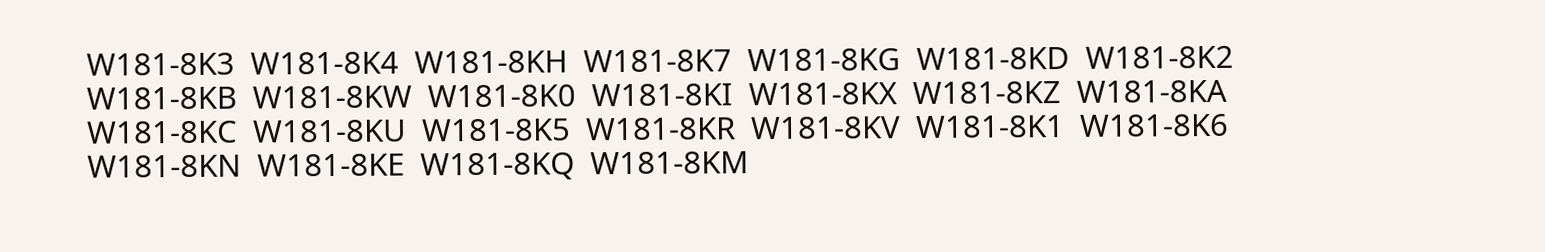W181-8K3  W181-8K4  W181-8KH  W181-8K7  W181-8KG  W181-8KD  W181-8K2  W181-8KB  W181-8KW  W181-8K0  W181-8KI  W181-8KX  W181-8KZ  W181-8KA  W181-8KC  W181-8KU  W181-8K5  W181-8KR  W181-8KV  W181-8K1  W181-8K6  W181-8KN  W181-8KE  W181-8KQ  W181-8KM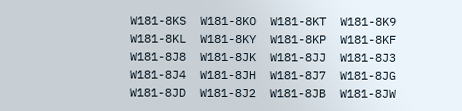W181-8KS  W181-8KO  W181-8KT  W181-8K9  W181-8KL  W181-8KY  W181-8KP  W181-8KF
W181-8J8  W181-8JK  W181-8JJ  W181-8J3  W181-8J4  W181-8JH  W181-8J7  W181-8JG  W181-8JD  W181-8J2  W181-8JB  W181-8JW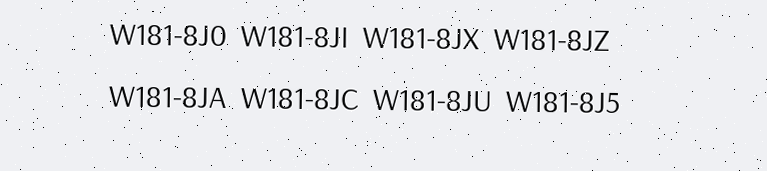W181-8J0  W181-8JI  W181-8JX  W181-8JZ  W181-8JA  W181-8JC  W181-8JU  W181-8J5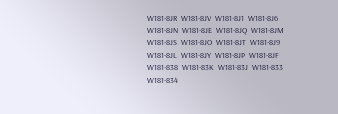W181-8JR  W181-8JV  W181-8J1  W181-8J6  W181-8JN  W181-8JE  W181-8JQ  W181-8JM  W181-8JS  W181-8JO  W181-8JT  W181-8J9  W181-8JL  W181-8JY  W181-8JP  W181-8JF
W181-838  W181-83K  W181-83J  W181-833  W181-834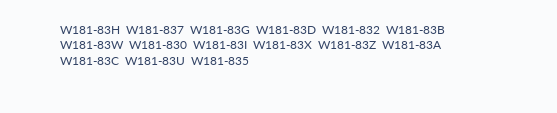W181-83H  W181-837  W181-83G  W181-83D  W181-832  W181-83B  W181-83W  W181-830  W181-83I  W181-83X  W181-83Z  W181-83A  W181-83C  W181-83U  W181-835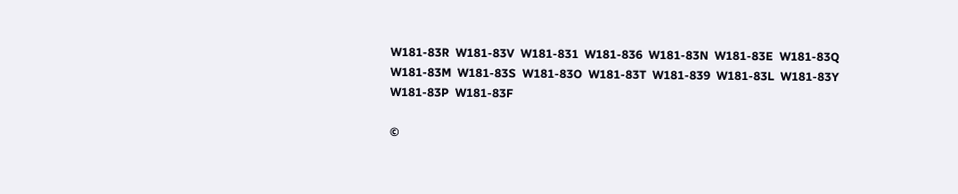W181-83R  W181-83V  W181-831  W181-836  W181-83N  W181-83E  W181-83Q  W181-83M  W181-83S  W181-83O  W181-83T  W181-839  W181-83L  W181-83Y  W181-83P  W181-83F

©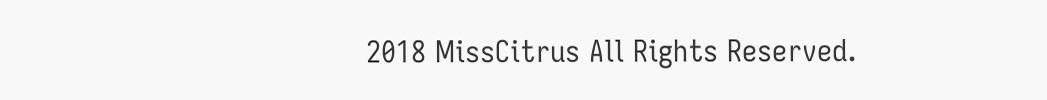2018 MissCitrus All Rights Reserved.